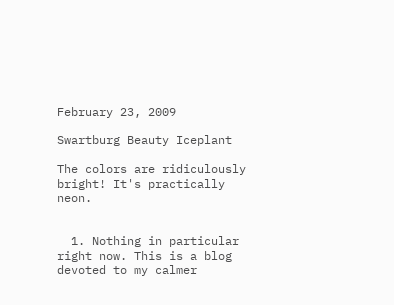February 23, 2009

Swartburg Beauty Iceplant

The colors are ridiculously bright! It's practically neon.


  1. Nothing in particular right now. This is a blog devoted to my calmer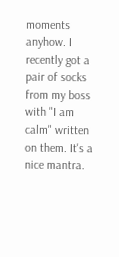moments anyhow. I recently got a pair of socks from my boss with "I am calm" written on them. It's a nice mantra.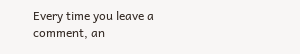Every time you leave a comment, an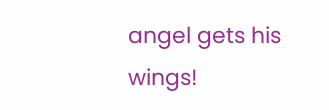angel gets his wings!